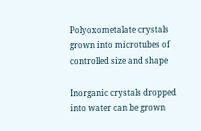Polyoxometalate crystals grown into microtubes of controlled size and shape

Inorganic crystals dropped into water can be grown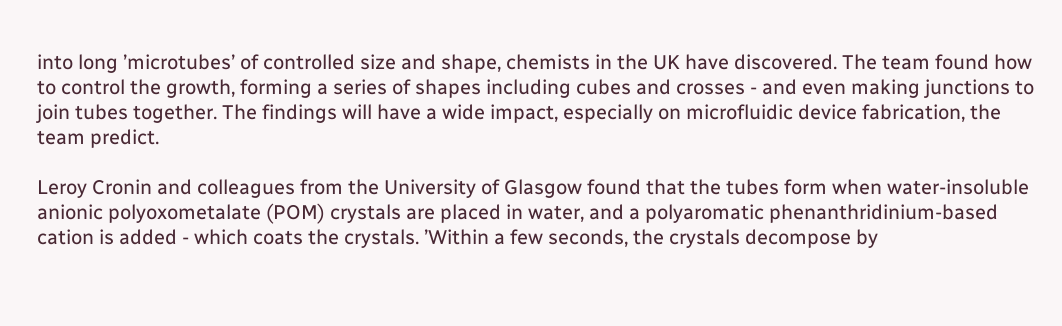into long ’microtubes’ of controlled size and shape, chemists in the UK have discovered. The team found how to control the growth, forming a series of shapes including cubes and crosses - and even making junctions to join tubes together. The findings will have a wide impact, especially on microfluidic device fabrication, the team predict.

Leroy Cronin and colleagues from the University of Glasgow found that the tubes form when water-insoluble anionic polyoxometalate (POM) crystals are placed in water, and a polyaromatic phenanthridinium-based cation is added - which coats the crystals. ’Within a few seconds, the crystals decompose by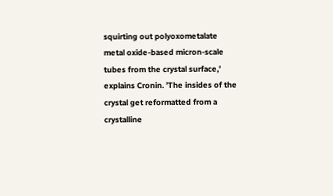squirting out polyoxometalate metal oxide-based micron-scale tubes from the crystal surface,’ explains Cronin. ’The insides of the crystal get reformatted from a crystalline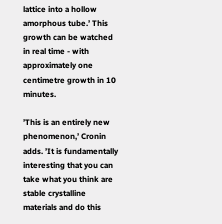lattice into a hollow amorphous tube.’ This growth can be watched in real time - with approximately one centimetre growth in 10 minutes.

’This is an entirely new phenomenon,’ Cronin adds. ’It is fundamentally interesting that you can take what you think are stable crystalline materials and do this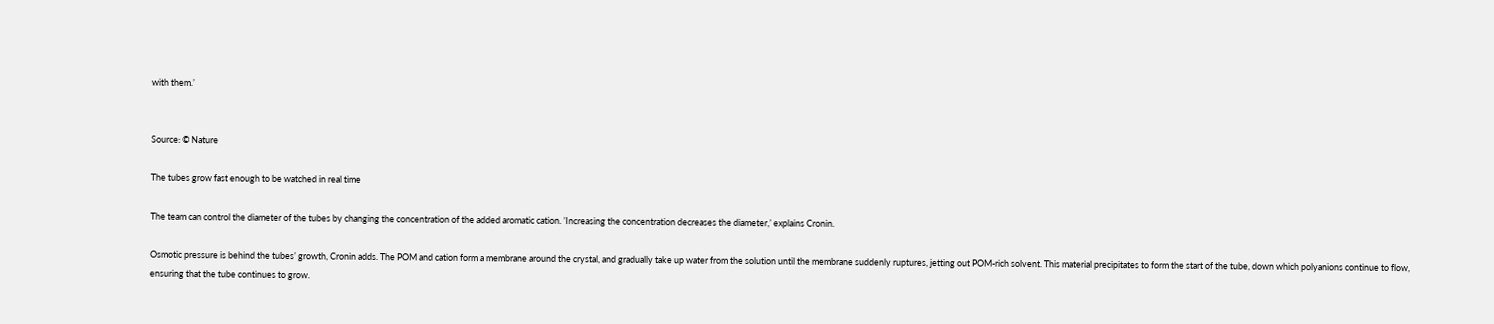with them.’


Source: © Nature

The tubes grow fast enough to be watched in real time

The team can control the diameter of the tubes by changing the concentration of the added aromatic cation. ’Increasing the concentration decreases the diameter,’ explains Cronin.

Osmotic pressure is behind the tubes’ growth, Cronin adds. The POM and cation form a membrane around the crystal, and gradually take up water from the solution until the membrane suddenly ruptures, jetting out POM-rich solvent. This material precipitates to form the start of the tube, down which polyanions continue to flow, ensuring that the tube continues to grow.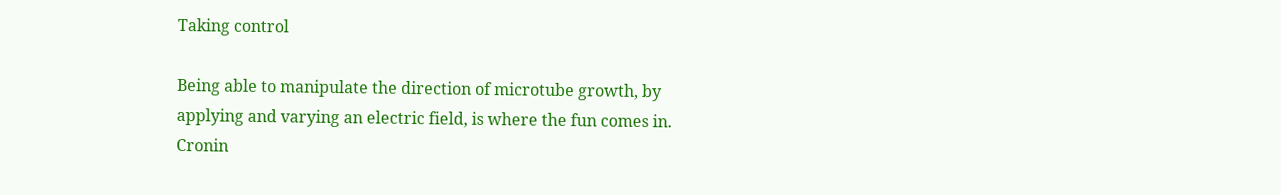Taking control

Being able to manipulate the direction of microtube growth, by applying and varying an electric field, is where the fun comes in. Cronin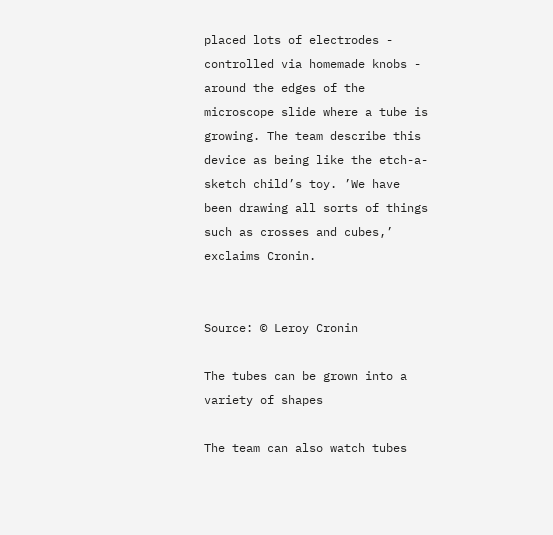placed lots of electrodes - controlled via homemade knobs - around the edges of the microscope slide where a tube is growing. The team describe this device as being like the etch-a-sketch child’s toy. ’We have been drawing all sorts of things such as crosses and cubes,’ exclaims Cronin.


Source: © Leroy Cronin

The tubes can be grown into a variety of shapes

The team can also watch tubes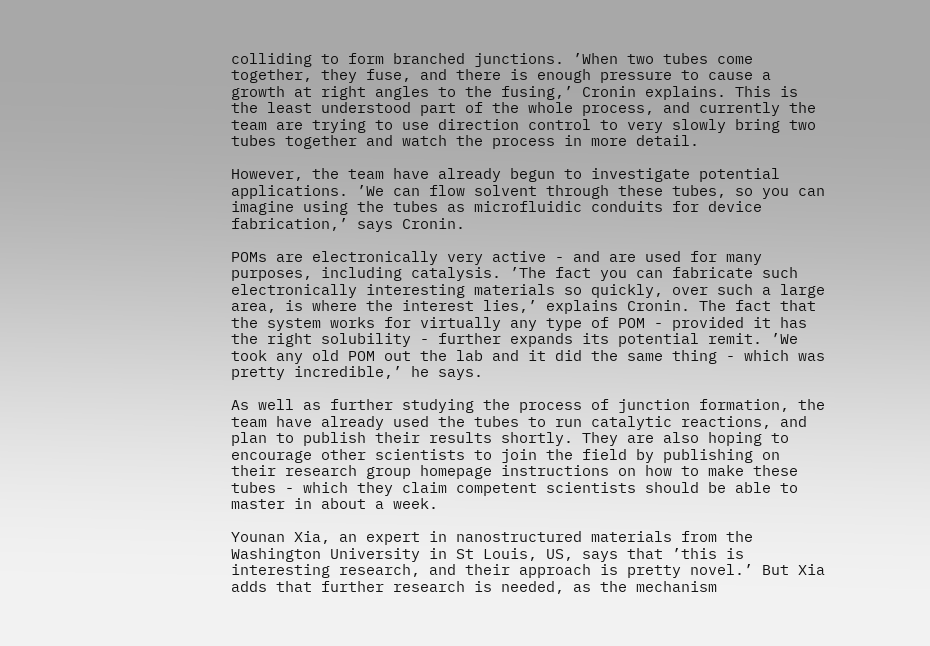colliding to form branched junctions. ’When two tubes come together, they fuse, and there is enough pressure to cause a growth at right angles to the fusing,’ Cronin explains. This is the least understood part of the whole process, and currently the team are trying to use direction control to very slowly bring two tubes together and watch the process in more detail.

However, the team have already begun to investigate potential applications. ’We can flow solvent through these tubes, so you can imagine using the tubes as microfluidic conduits for device fabrication,’ says Cronin.

POMs are electronically very active - and are used for many purposes, including catalysis. ’The fact you can fabricate such electronically interesting materials so quickly, over such a large area, is where the interest lies,’ explains Cronin. The fact that the system works for virtually any type of POM - provided it has the right solubility - further expands its potential remit. ’We took any old POM out the lab and it did the same thing - which was pretty incredible,’ he says.

As well as further studying the process of junction formation, the team have already used the tubes to run catalytic reactions, and plan to publish their results shortly. They are also hoping to encourage other scientists to join the field by publishing on their research group homepage instructions on how to make these tubes - which they claim competent scientists should be able to master in about a week.

Younan Xia, an expert in nanostructured materials from the Washington University in St Louis, US, says that ’this is interesting research, and their approach is pretty novel.’ But Xia adds that further research is needed, as the mechanism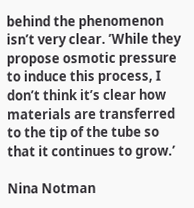behind the phenomenon isn’t very clear. ’While they propose osmotic pressure to induce this process, I don’t think it’s clear how materials are transferred to the tip of the tube so that it continues to grow.’

Nina Notman